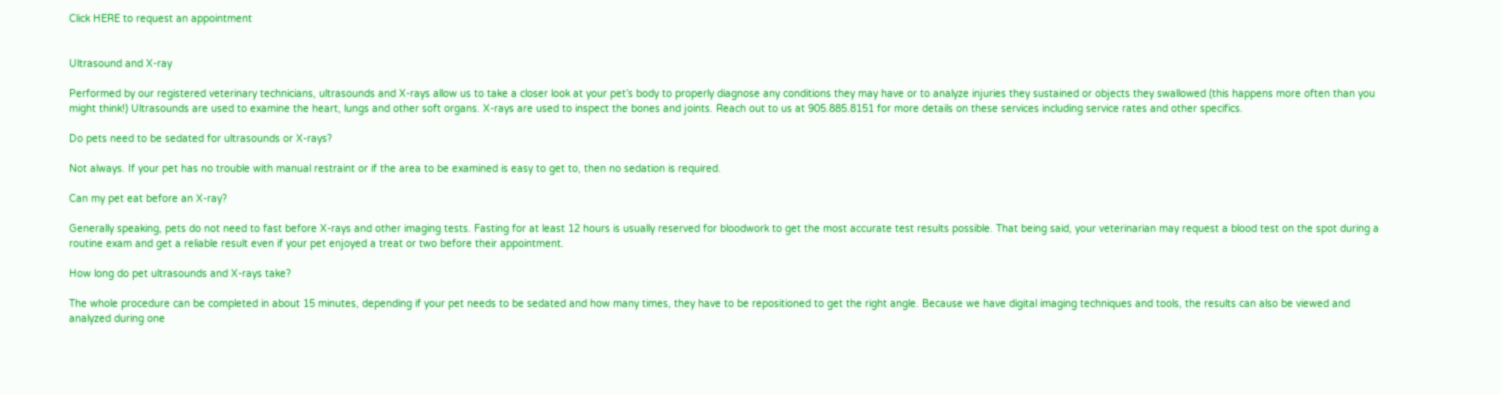Click HERE to request an appointment


Ultrasound and X-ray

Performed by our registered veterinary technicians, ultrasounds and X-rays allow us to take a closer look at your pet’s body to properly diagnose any conditions they may have or to analyze injuries they sustained or objects they swallowed (this happens more often than you might think!) Ultrasounds are used to examine the heart, lungs and other soft organs. X-rays are used to inspect the bones and joints. Reach out to us at 905.885.8151 for more details on these services including service rates and other specifics.

Do pets need to be sedated for ultrasounds or X-rays?

Not always. If your pet has no trouble with manual restraint or if the area to be examined is easy to get to, then no sedation is required.

Can my pet eat before an X-ray?

Generally speaking, pets do not need to fast before X-rays and other imaging tests. Fasting for at least 12 hours is usually reserved for bloodwork to get the most accurate test results possible. That being said, your veterinarian may request a blood test on the spot during a routine exam and get a reliable result even if your pet enjoyed a treat or two before their appointment.

How long do pet ultrasounds and X-rays take?

The whole procedure can be completed in about 15 minutes, depending if your pet needs to be sedated and how many times, they have to be repositioned to get the right angle. Because we have digital imaging techniques and tools, the results can also be viewed and analyzed during one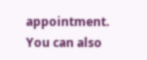appointment. You can also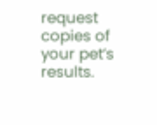request copies of your pet’s results.